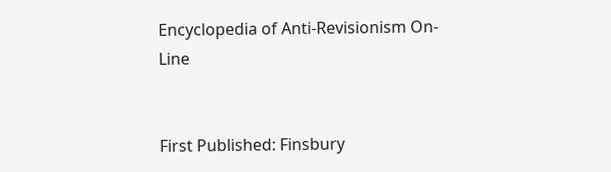Encyclopedia of Anti-Revisionism On-Line


First Published: Finsbury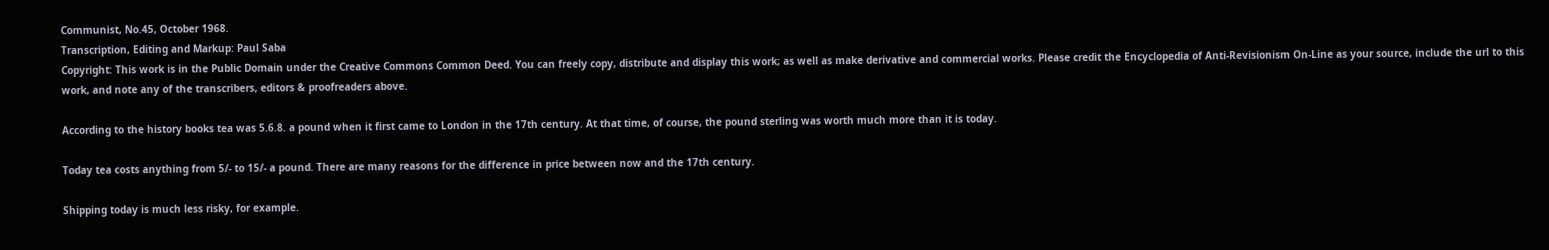Communist, No.45, October 1968.
Transcription, Editing and Markup: Paul Saba
Copyright: This work is in the Public Domain under the Creative Commons Common Deed. You can freely copy, distribute and display this work; as well as make derivative and commercial works. Please credit the Encyclopedia of Anti-Revisionism On-Line as your source, include the url to this work, and note any of the transcribers, editors & proofreaders above.

According to the history books tea was 5.6.8. a pound when it first came to London in the 17th century. At that time, of course, the pound sterling was worth much more than it is today.

Today tea costs anything from 5/- to 15/- a pound. There are many reasons for the difference in price between now and the 17th century.

Shipping today is much less risky, for example.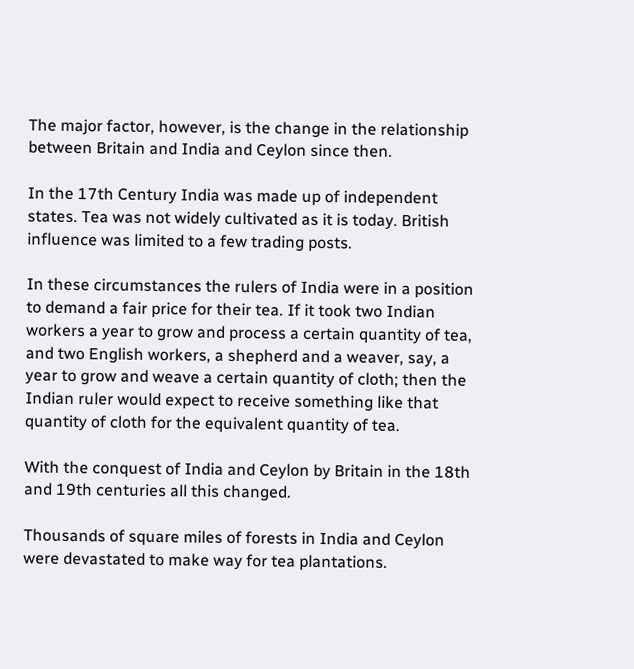The major factor, however, is the change in the relationship between Britain and India and Ceylon since then.

In the 17th Century India was made up of independent states. Tea was not widely cultivated as it is today. British influence was limited to a few trading posts.

In these circumstances the rulers of India were in a position to demand a fair price for their tea. If it took two Indian workers a year to grow and process a certain quantity of tea, and two English workers, a shepherd and a weaver, say, a year to grow and weave a certain quantity of cloth; then the Indian ruler would expect to receive something like that quantity of cloth for the equivalent quantity of tea.

With the conquest of India and Ceylon by Britain in the 18th and 19th centuries all this changed.

Thousands of square miles of forests in India and Ceylon were devastated to make way for tea plantations.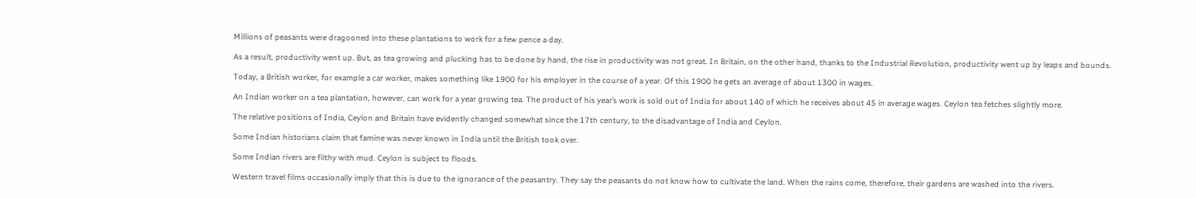Millions of peasants were dragooned into these plantations to work for a few pence a day.

As a result, productivity went up. But, as tea growing and plucking has to be done by hand, the rise in productivity was not great. In Britain, on the other hand, thanks to the Industrial Revolution, productivity went up by leaps and bounds.

Today, a British worker, for example a car worker, makes something like 1900 for his employer in the course of a year. Of this 1900 he gets an average of about 1300 in wages.

An Indian worker on a tea plantation, however, can work for a year growing tea. The product of his year’s work is sold out of India for about 140 of which he receives about 45 in average wages. Ceylon tea fetches slightly more.

The relative positions of India, Ceylon and Britain have evidently changed somewhat since the 17th century, to the disadvantage of India and Ceylon.

Some Indian historians claim that famine was never known in India until the British took over.

Some Indian rivers are filthy with mud. Ceylon is subject to floods.

Western travel films occasionally imply that this is due to the ignorance of the peasantry. They say the peasants do not know how to cultivate the land. When the rains come, therefore, their gardens are washed into the rivers.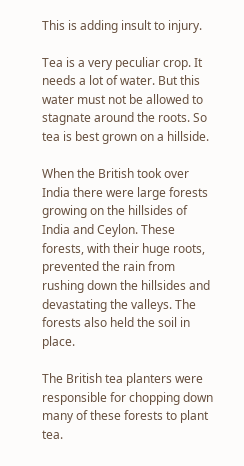This is adding insult to injury.

Tea is a very peculiar crop. It needs a lot of water. But this water must not be allowed to stagnate around the roots. So tea is best grown on a hillside.

When the British took over India there were large forests growing on the hillsides of India and Ceylon. These forests, with their huge roots, prevented the rain from rushing down the hillsides and devastating the valleys. The forests also held the soil in place.

The British tea planters were responsible for chopping down many of these forests to plant tea.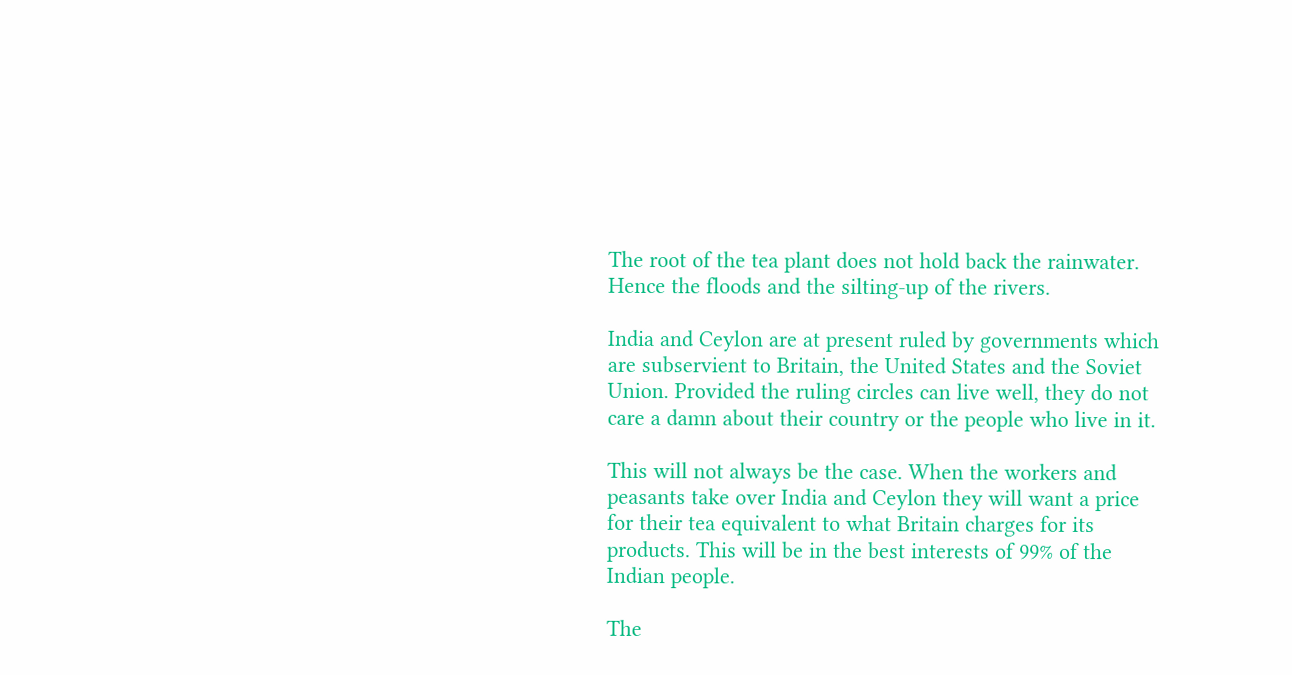The root of the tea plant does not hold back the rainwater. Hence the floods and the silting-up of the rivers.

India and Ceylon are at present ruled by governments which are subservient to Britain, the United States and the Soviet Union. Provided the ruling circles can live well, they do not care a damn about their country or the people who live in it.

This will not always be the case. When the workers and peasants take over India and Ceylon they will want a price for their tea equivalent to what Britain charges for its products. This will be in the best interests of 99% of the Indian people.

The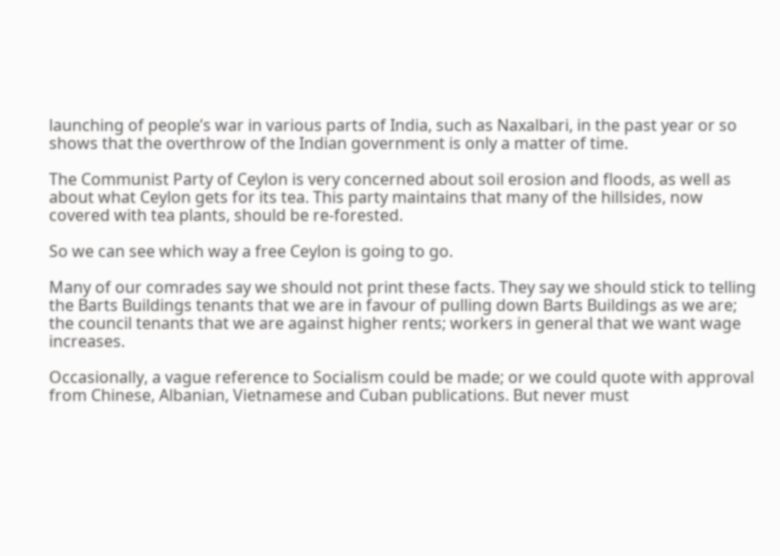launching of people’s war in various parts of India, such as Naxalbari, in the past year or so shows that the overthrow of the Indian government is only a matter of time.

The Communist Party of Ceylon is very concerned about soil erosion and floods, as well as about what Ceylon gets for its tea. This party maintains that many of the hillsides, now covered with tea plants, should be re-forested.

So we can see which way a free Ceylon is going to go.

Many of our comrades say we should not print these facts. They say we should stick to telling the Barts Buildings tenants that we are in favour of pulling down Barts Buildings as we are; the council tenants that we are against higher rents; workers in general that we want wage increases.

Occasionally, a vague reference to Socialism could be made; or we could quote with approval from Chinese, Albanian, Vietnamese and Cuban publications. But never must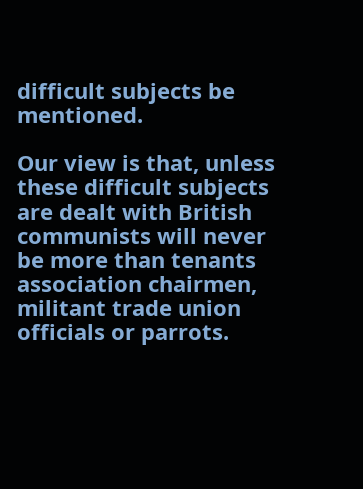difficult subjects be mentioned.

Our view is that, unless these difficult subjects are dealt with British communists will never be more than tenants association chairmen, militant trade union officials or parrots.